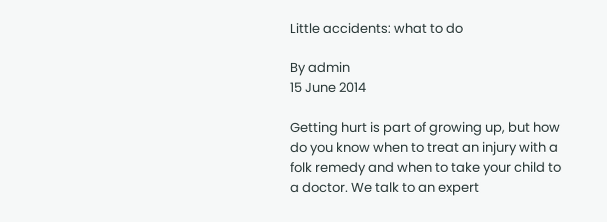Little accidents: what to do

By admin
15 June 2014

Getting hurt is part of growing up, but how do you know when to treat an injury with a folk remedy and when to take your child to a doctor. We talk to an expert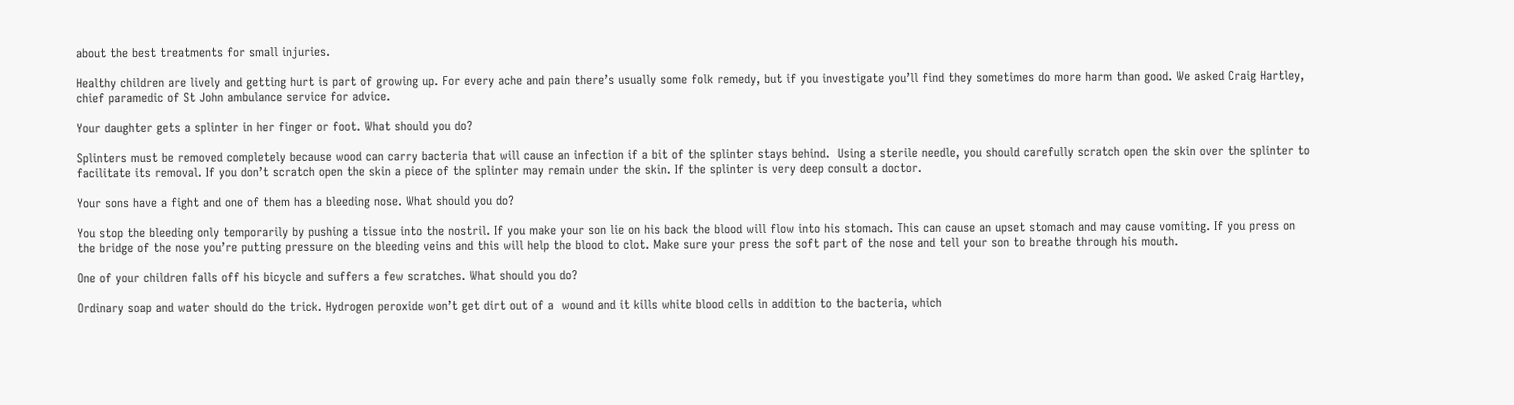about the best treatments for small injuries.

Healthy children are lively and getting hurt is part of growing up. For every ache and pain there’s usually some folk remedy, but if you investigate you’ll find they sometimes do more harm than good. We asked Craig Hartley, chief paramedic of St John ambulance service for advice.

Your daughter gets a splinter in her finger or foot. What should you do?

Splinters must be removed completely because wood can carry bacteria that will cause an infection if a bit of the splinter stays behind.  Using a sterile needle, you should carefully scratch open the skin over the splinter to facilitate its removal. If you don’t scratch open the skin a piece of the splinter may remain under the skin. If the splinter is very deep consult a doctor.

Your sons have a fight and one of them has a bleeding nose. What should you do?

You stop the bleeding only temporarily by pushing a tissue into the nostril. If you make your son lie on his back the blood will flow into his stomach. This can cause an upset stomach and may cause vomiting. If you press on the bridge of the nose you’re putting pressure on the bleeding veins and this will help the blood to clot. Make sure your press the soft part of the nose and tell your son to breathe through his mouth.

One of your children falls off his bicycle and suffers a few scratches. What should you do?

Ordinary soap and water should do the trick. Hydrogen peroxide won’t get dirt out of a  wound and it kills white blood cells in addition to the bacteria, which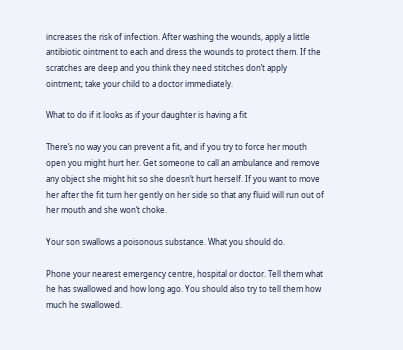increases the risk of infection. After washing the wounds, apply a little antibiotic ointment to each and dress the wounds to protect them. If the scratches are deep and you think they need stitches don’t apply ointment; take your child to a doctor immediately.

What to do if it looks as if your daughter is having a fit

There’s no way you can prevent a fit, and if you try to force her mouth open you might hurt her. Get someone to call an ambulance and remove any object she might hit so she doesn’t hurt herself. If you want to move her after the fit turn her gently on her side so that any fluid will run out of her mouth and she won’t choke.

Your son swallows a poisonous substance. What you should do.

Phone your nearest emergency centre, hospital or doctor. Tell them what he has swallowed and how long ago. You should also try to tell them how much he swallowed.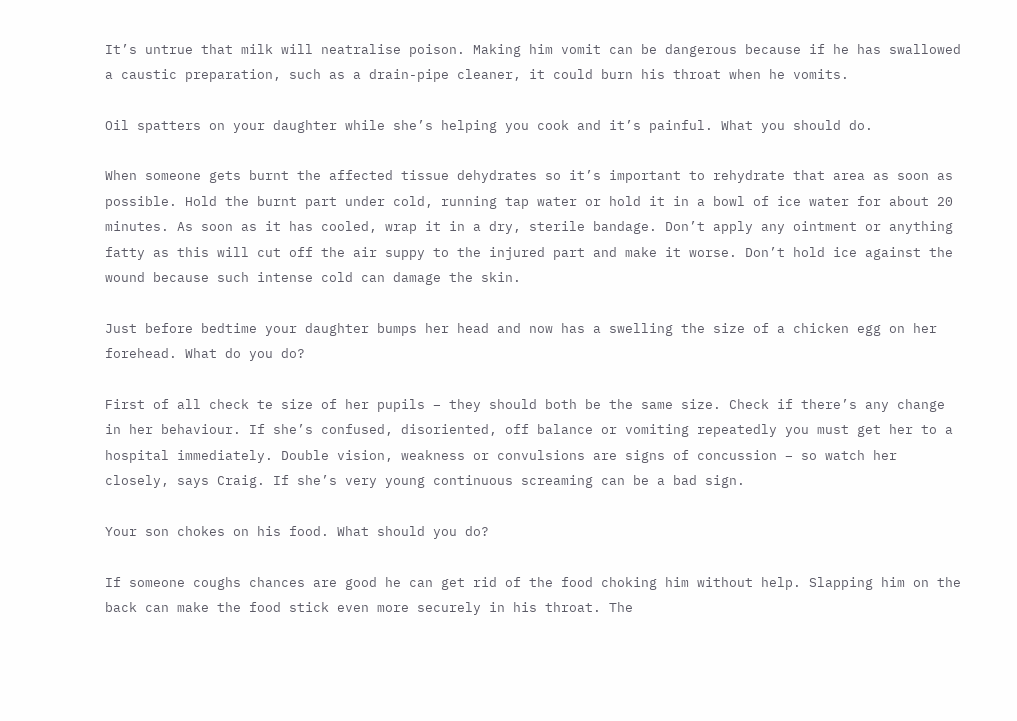It’s untrue that milk will neatralise poison. Making him vomit can be dangerous because if he has swallowed a caustic preparation, such as a drain-pipe cleaner, it could burn his throat when he vomits.

Oil spatters on your daughter while she’s helping you cook and it’s painful. What you should do.

When someone gets burnt the affected tissue dehydrates so it’s important to rehydrate that area as soon as possible. Hold the burnt part under cold, running tap water or hold it in a bowl of ice water for about 20 minutes. As soon as it has cooled, wrap it in a dry, sterile bandage. Don’t apply any ointment or anything fatty as this will cut off the air suppy to the injured part and make it worse. Don’t hold ice against the wound because such intense cold can damage the skin.

Just before bedtime your daughter bumps her head and now has a swelling the size of a chicken egg on her forehead. What do you do?

First of all check te size of her pupils – they should both be the same size. Check if there’s any change in her behaviour. If she’s confused, disoriented, off balance or vomiting repeatedly you must get her to a hospital immediately. Double vision, weakness or convulsions are signs of concussion – so watch her closely, says Craig. If she’s very young continuous screaming can be a bad sign.

Your son chokes on his food. What should you do?

If someone coughs chances are good he can get rid of the food choking him without help. Slapping him on the back can make the food stick even more securely in his throat. The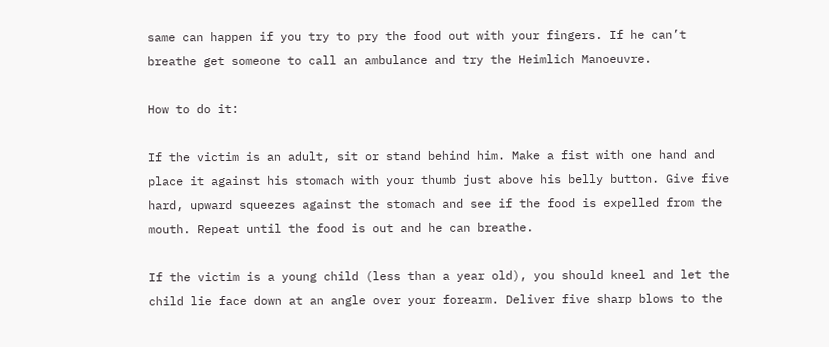same can happen if you try to pry the food out with your fingers. If he can’t breathe get someone to call an ambulance and try the Heimlich Manoeuvre.

How to do it:

If the victim is an adult, sit or stand behind him. Make a fist with one hand and place it against his stomach with your thumb just above his belly button. Give five hard, upward squeezes against the stomach and see if the food is expelled from the mouth. Repeat until the food is out and he can breathe.

If the victim is a young child (less than a year old), you should kneel and let the child lie face down at an angle over your forearm. Deliver five sharp blows to the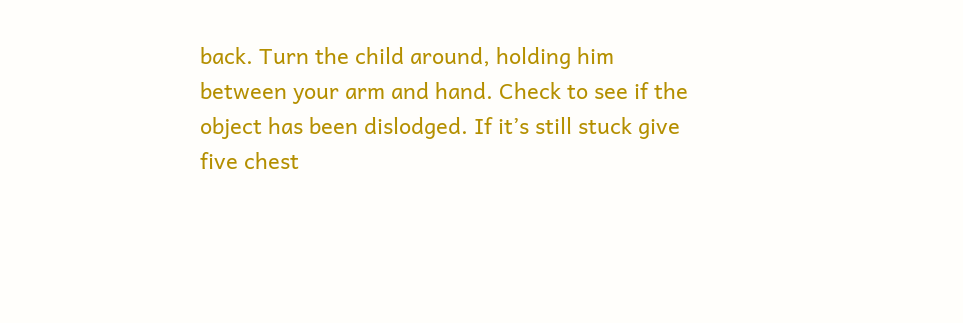back. Turn the child around, holding him between your arm and hand. Check to see if the object has been dislodged. If it’s still stuck give five chest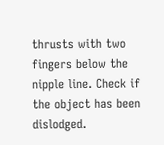thrusts with two fingers below the nipple line. Check if the object has been dislodged.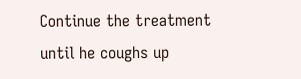Continue the treatment until he coughs up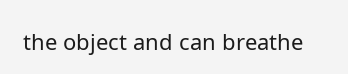the object and can breathe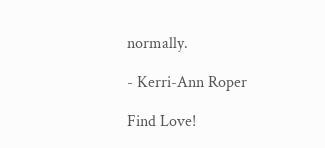normally.

- Kerri-Ann Roper

Find Love!